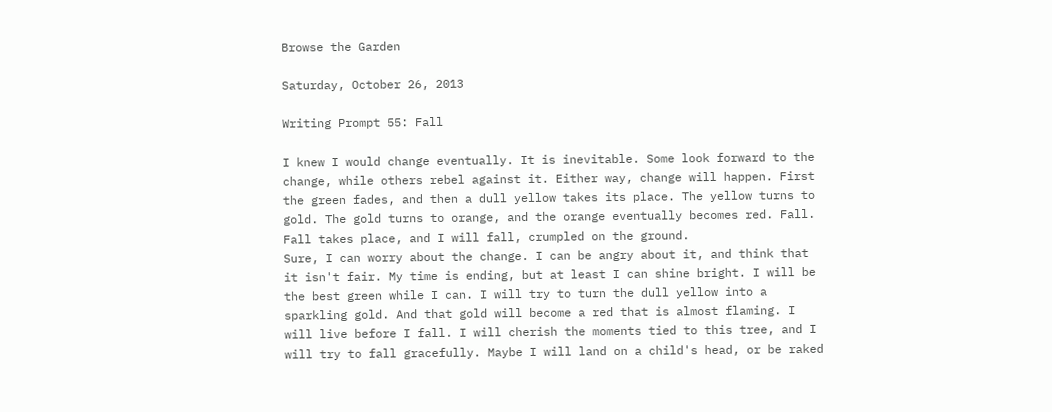Browse the Garden

Saturday, October 26, 2013

Writing Prompt 55: Fall

I knew I would change eventually. It is inevitable. Some look forward to the change, while others rebel against it. Either way, change will happen. First the green fades, and then a dull yellow takes its place. The yellow turns to gold. The gold turns to orange, and the orange eventually becomes red. Fall. Fall takes place, and I will fall, crumpled on the ground.
Sure, I can worry about the change. I can be angry about it, and think that it isn't fair. My time is ending, but at least I can shine bright. I will be the best green while I can. I will try to turn the dull yellow into a sparkling gold. And that gold will become a red that is almost flaming. I will live before I fall. I will cherish the moments tied to this tree, and I will try to fall gracefully. Maybe I will land on a child's head, or be raked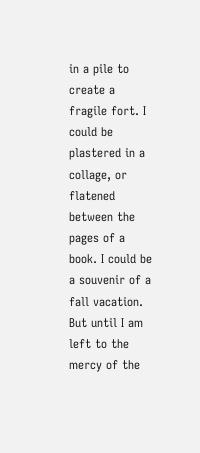in a pile to create a fragile fort. I could be plastered in a collage, or flatened between the pages of a book. I could be a souvenir of a fall vacation. But until I am left to the mercy of the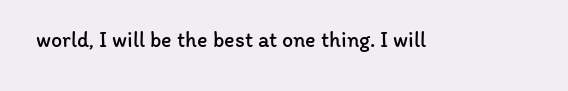world, I will be the best at one thing. I will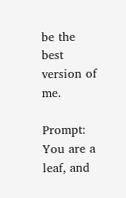be the best version of me.

Prompt: You are a leaf, and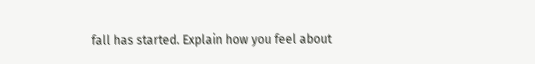fall has started. Explain how you feel about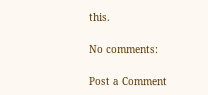this.

No comments:

Post a Comment